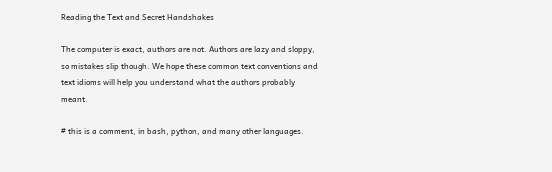Reading the Text and Secret Handshakes

The computer is exact, authors are not. Authors are lazy and sloppy, so mistakes slip though. We hope these common text conventions and text idioms will help you understand what the authors probably meant.

# this is a comment, in bash, python, and many other languages.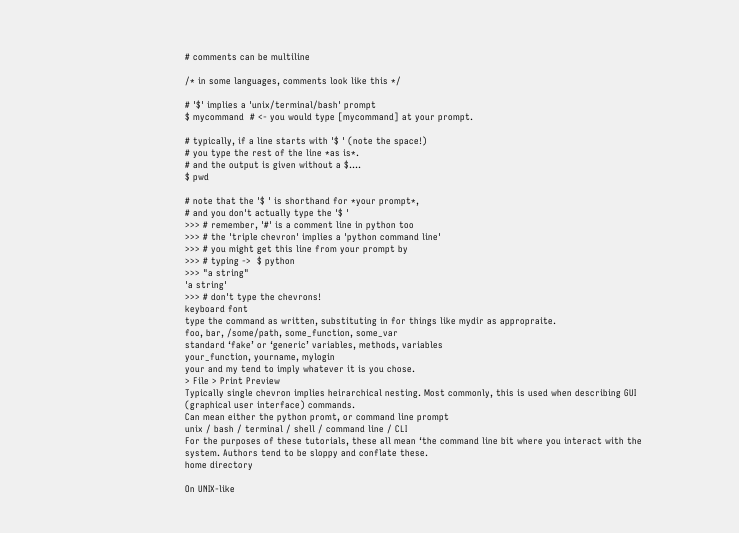# comments can be multiline

/* in some languages, comments look like this */

# '$' implies a 'unix/terminal/bash' prompt
$ mycommand  # <- you would type [mycommand] at your prompt.

# typically, if a line starts with '$ ' (note the space!)
# you type the rest of the line *as is*.
# and the output is given without a $....
$ pwd

# note that the '$ ' is shorthand for *your prompt*,
# and you don't actually type the '$ '
>>> # remember, '#' is a comment line in python too
>>> # the 'triple chevron' implies a 'python command line'
>>> # you might get this line from your prompt by
>>> # typing ->  $ python
>>> "a string"
'a string'
>>> # don't type the chevrons!
keyboard font
type the command as written, substituting in for things like mydir as appropraite.
foo, bar, /some/path, some_function, some_var
standard ‘fake’ or ‘generic’ variables, methods, variables
your_function, yourname, mylogin
your and my tend to imply whatever it is you chose.
> File > Print Preview
Typically single chevron implies heirarchical nesting. Most commonly, this is used when describing GUI (graphical user interface) commands.
Can mean either the python promt, or command line prompt
unix / bash / terminal / shell / command line / CLI
For the purposes of these tutorials, these all mean ‘the command line bit where you interact with the system. Authors tend to be sloppy and conflate these.
home directory

On UNIX-like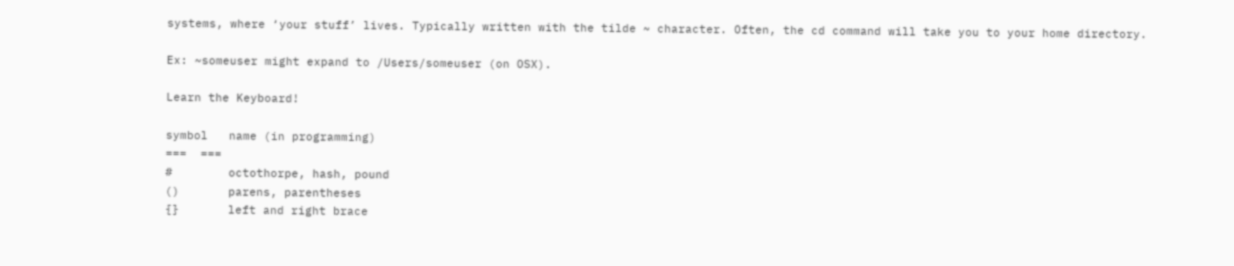systems, where ‘your stuff’ lives. Typically written with the tilde ~ character. Often, the cd command will take you to your home directory.

Ex: ~someuser might expand to /Users/someuser (on OSX).

Learn the Keyboard!

symbol   name (in programming)
===  ===
#        octothorpe, hash, pound
()       parens, parentheses
{}       left and right brace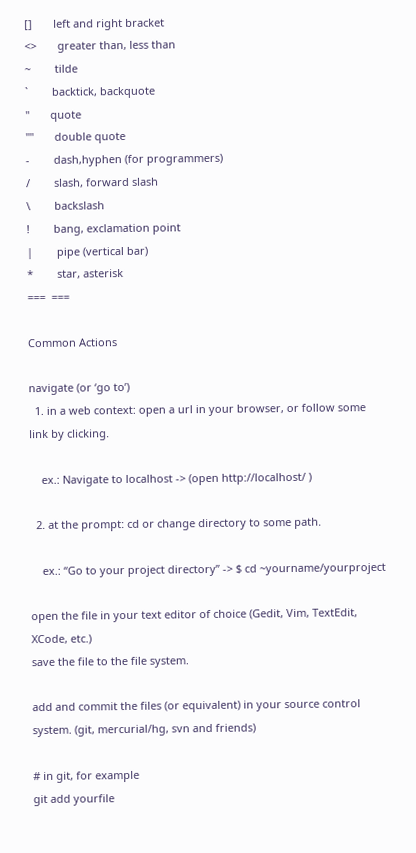[]       left and right bracket
<>       greater than, less than
~        tilde
`        backtick, backquote
''       quote
""       double quote
-        dash,hyphen (for programmers)
/        slash, forward slash
\        backslash
!        bang, exclamation point
|        pipe (vertical bar)
*        star, asterisk
===  ===

Common Actions

navigate (or ‘go to’)
  1. in a web context: open a url in your browser, or follow some link by clicking.

    ex.: Navigate to localhost -> (open http://localhost/ )

  2. at the prompt: cd or change directory to some path.

    ex.: “Go to your project directory” -> $ cd ~yourname/yourproject

open the file in your text editor of choice (Gedit, Vim, TextEdit, XCode, etc.)
save the file to the file system.

add and commit the files (or equivalent) in your source control system. (git, mercurial/hg, svn and friends)

# in git, for example
git add yourfile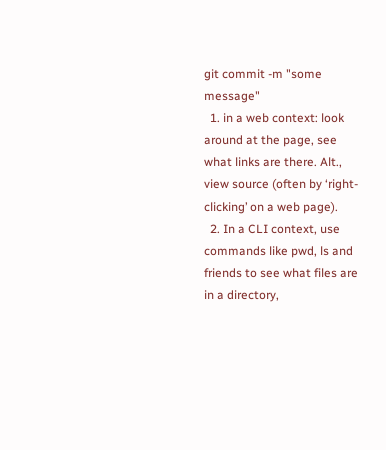git commit -m "some message"
  1. in a web context: look around at the page, see what links are there. Alt., view source (often by ‘right-clicking’ on a web page).
  2. In a CLI context, use commands like pwd, ls and friends to see what files are in a directory,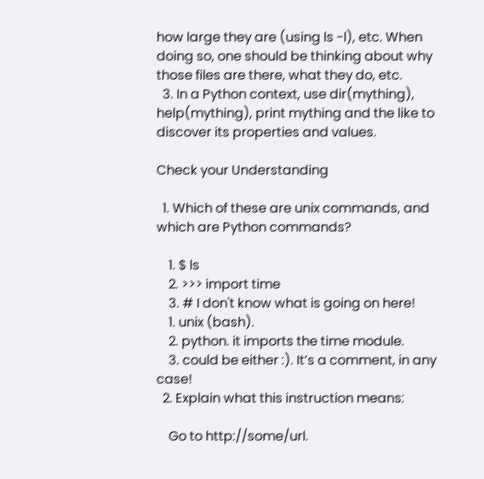how large they are (using ls -l), etc. When doing so, one should be thinking about why those files are there, what they do, etc.
  3. In a Python context, use dir(mything), help(mything), print mything and the like to discover its properties and values.

Check your Understanding

  1. Which of these are unix commands, and which are Python commands?

    1. $ ls
    2. >>> import time
    3. # I don't know what is going on here!
    1. unix (bash).
    2. python. it imports the time module.
    3. could be either :). It’s a comment, in any case!
  2. Explain what this instruction means:

    Go to http://some/url.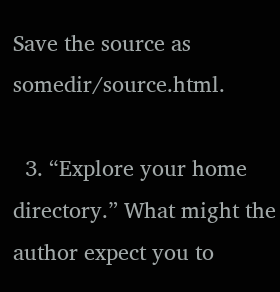Save the source as somedir/source.html.

  3. “Explore your home directory.” What might the author expect you to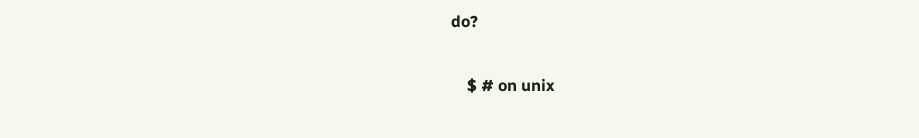do?

    $ # on unix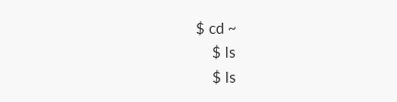$ cd ~
    $ ls
    $ ls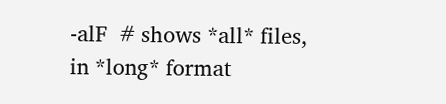-alF  # shows *all* files, in *long* format